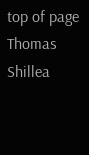top of page
Thomas Shillea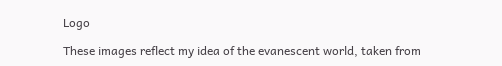Logo

These images reflect my idea of the evanescent world, taken from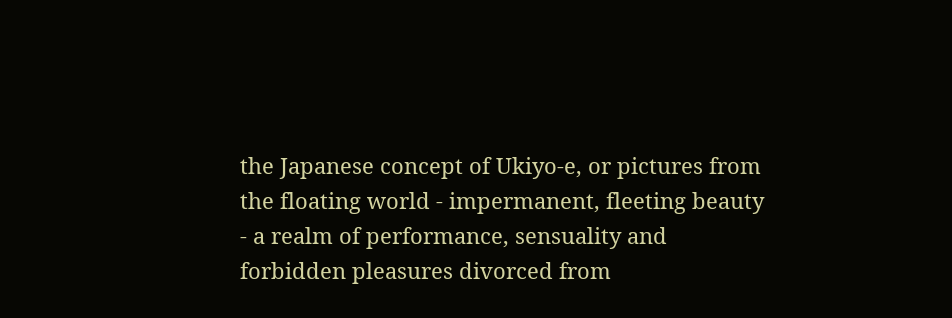the Japanese concept of Ukiyo-e, or pictures from the floating world - impermanent, fleeting beauty - a realm of performance, sensuality and forbidden pleasures divorced from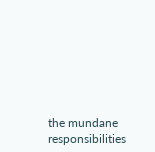the mundane responsibilities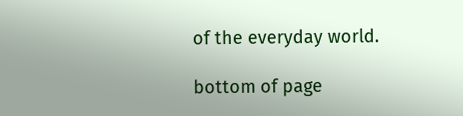of the everyday world.

bottom of page